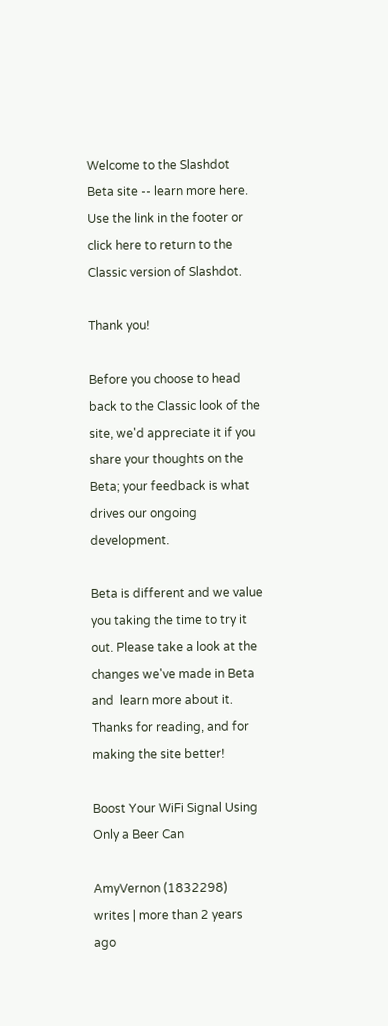Welcome to the Slashdot Beta site -- learn more here. Use the link in the footer or click here to return to the Classic version of Slashdot.

Thank you!

Before you choose to head back to the Classic look of the site, we'd appreciate it if you share your thoughts on the Beta; your feedback is what drives our ongoing development.

Beta is different and we value you taking the time to try it out. Please take a look at the changes we've made in Beta and  learn more about it. Thanks for reading, and for making the site better!

Boost Your WiFi Signal Using Only a Beer Can

AmyVernon (1832298) writes | more than 2 years ago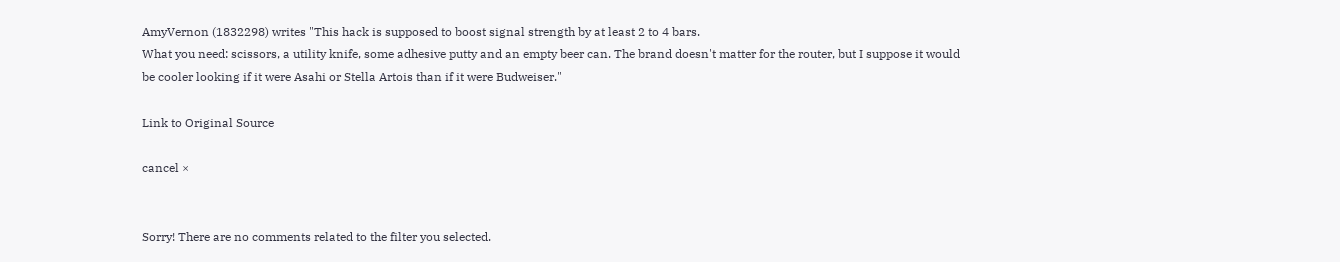AmyVernon (1832298) writes "This hack is supposed to boost signal strength by at least 2 to 4 bars.
What you need: scissors, a utility knife, some adhesive putty and an empty beer can. The brand doesn't matter for the router, but I suppose it would be cooler looking if it were Asahi or Stella Artois than if it were Budweiser."

Link to Original Source

cancel ×


Sorry! There are no comments related to the filter you selected.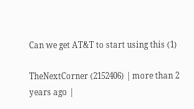Can we get AT&T to start using this (1)

TheNextCorner (2152406) | more than 2 years ago |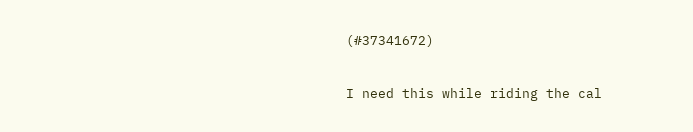(#37341672)

I need this while riding the cal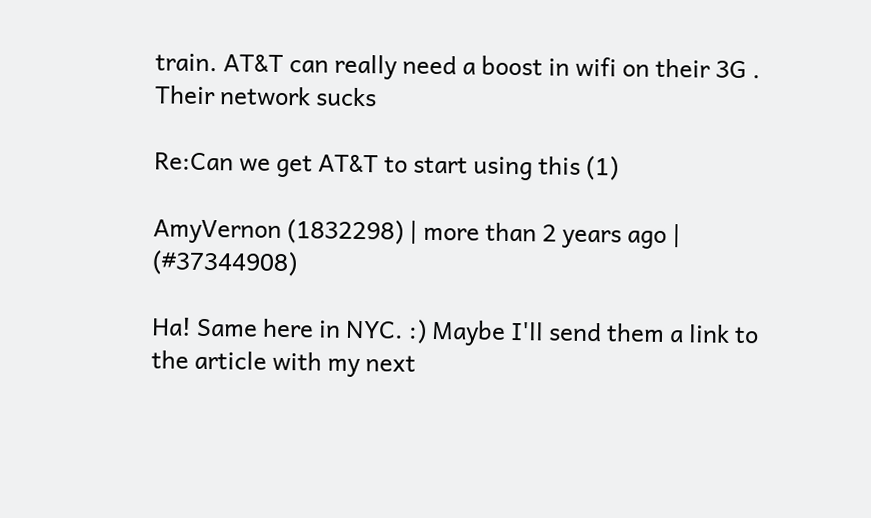train. AT&T can really need a boost in wifi on their 3G . Their network sucks

Re:Can we get AT&T to start using this (1)

AmyVernon (1832298) | more than 2 years ago | (#37344908)

Ha! Same here in NYC. :) Maybe I'll send them a link to the article with my next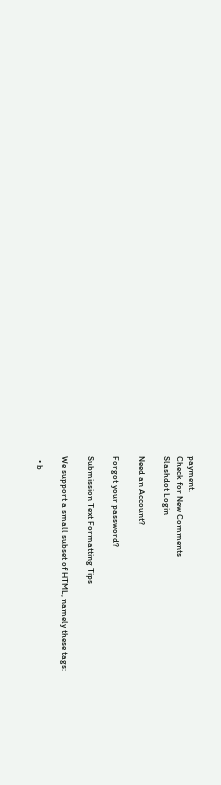payment.
Check for New Comments
Slashdot Login

Need an Account?

Forgot your password?

Submission Text Formatting Tips

We support a small subset of HTML, namely these tags:

  • b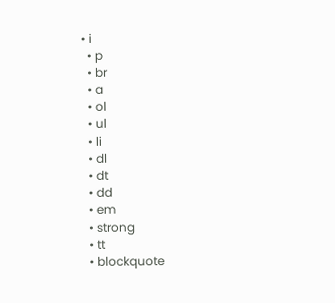• i
  • p
  • br
  • a
  • ol
  • ul
  • li
  • dl
  • dt
  • dd
  • em
  • strong
  • tt
  • blockquote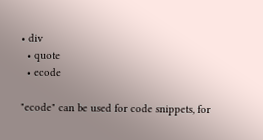• div
  • quote
  • ecode

"ecode" can be used for code snippets, for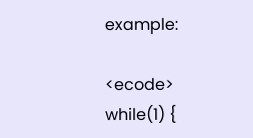example:

<ecode>    while(1) {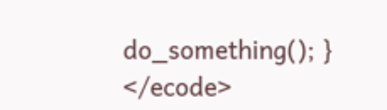do_something(); } </ecode>